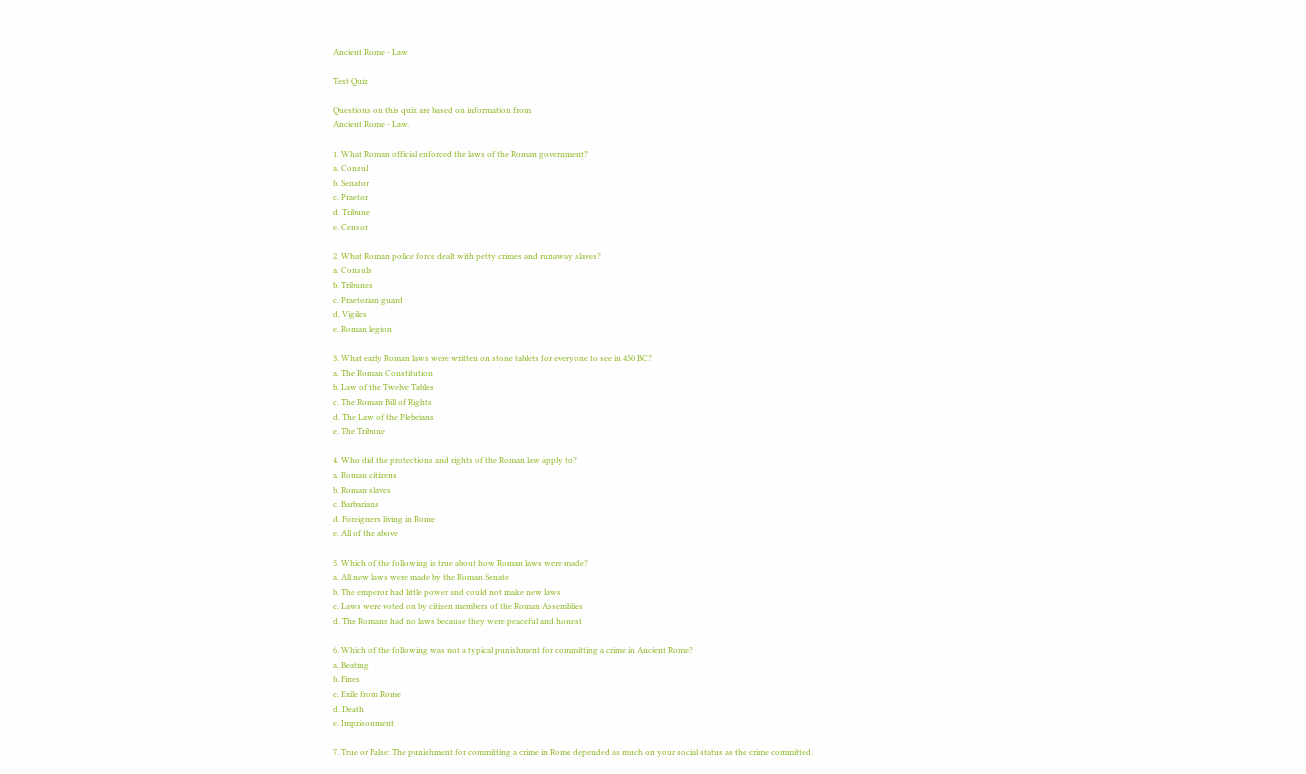Ancient Rome - Law

Test Quiz

Questions on this quiz are based on information from
Ancient Rome - Law.

1. What Roman official enforced the laws of the Roman government?
a. Consul
b. Senator
c. Praetor
d. Tribune
e. Censor

2. What Roman police force dealt with petty crimes and runaway slaves?
a. Consuls
b. Tribunes
c. Praetorian guard
d. Vigiles
e. Roman legion

3. What early Roman laws were written on stone tablets for everyone to see in 450 BC?
a. The Roman Constitution
b. Law of the Twelve Tables
c. The Roman Bill of Rights
d. The Law of the Plebeians
e. The Tribune

4. Who did the protections and rights of the Roman law apply to?
a. Roman citizens
b. Roman slaves
c. Barbarians
d. Foreigners living in Rome
e. All of the above

5. Which of the following is true about how Roman laws were made?
a. All new laws were made by the Roman Senate
b. The emperor had little power and could not make new laws
c. Laws were voted on by citizen members of the Roman Assemblies
d. The Romans had no laws because they were peaceful and honest

6. Which of the following was not a typical punishment for committing a crime in Ancient Rome?
a. Beating
b. Fines
c. Exile from Rome
d. Death
e. Imprisonment

7. True or False: The punishment for committing a crime in Rome depended as much on your social status as the crime committed.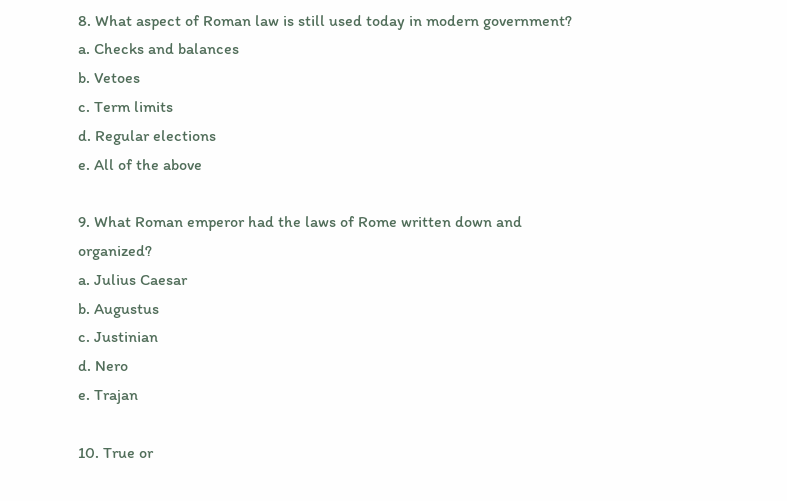8. What aspect of Roman law is still used today in modern government?
a. Checks and balances
b. Vetoes
c. Term limits
d. Regular elections
e. All of the above

9. What Roman emperor had the laws of Rome written down and organized?
a. Julius Caesar
b. Augustus
c. Justinian
d. Nero
e. Trajan

10. True or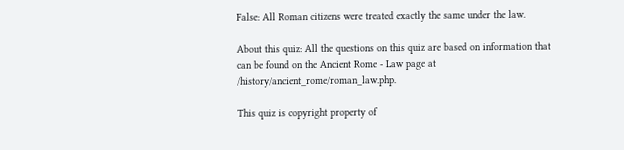False: All Roman citizens were treated exactly the same under the law.

About this quiz: All the questions on this quiz are based on information that can be found on the Ancient Rome - Law page at /history/ancient_rome/roman_law.php.

This quiz is copyright property of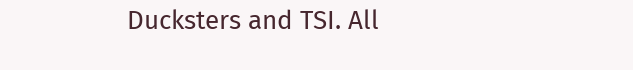Ducksters and TSI. All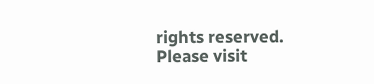rights reserved. Please visit